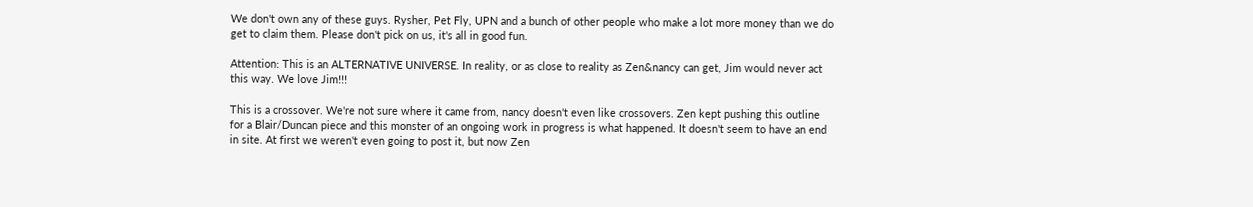We don't own any of these guys. Rysher, Pet Fly, UPN and a bunch of other people who make a lot more money than we do get to claim them. Please don't pick on us, it's all in good fun.

Attention: This is an ALTERNATIVE UNIVERSE. In reality, or as close to reality as Zen&nancy can get, Jim would never act this way. We love Jim!!!

This is a crossover. We're not sure where it came from, nancy doesn't even like crossovers. Zen kept pushing this outline for a Blair/Duncan piece and this monster of an ongoing work in progress is what happened. It doesn't seem to have an end in site. At first we weren't even going to post it, but now Zen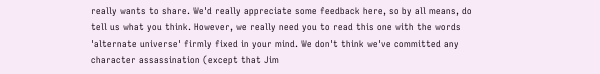really wants to share. We'd really appreciate some feedback here, so by all means, do tell us what you think. However, we really need you to read this one with the words 'alternate universe' firmly fixed in your mind. We don't think we've committed any character assassination (except that Jim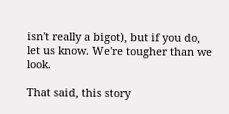isn't really a bigot), but if you do, let us know. We're tougher than we look.

That said, this story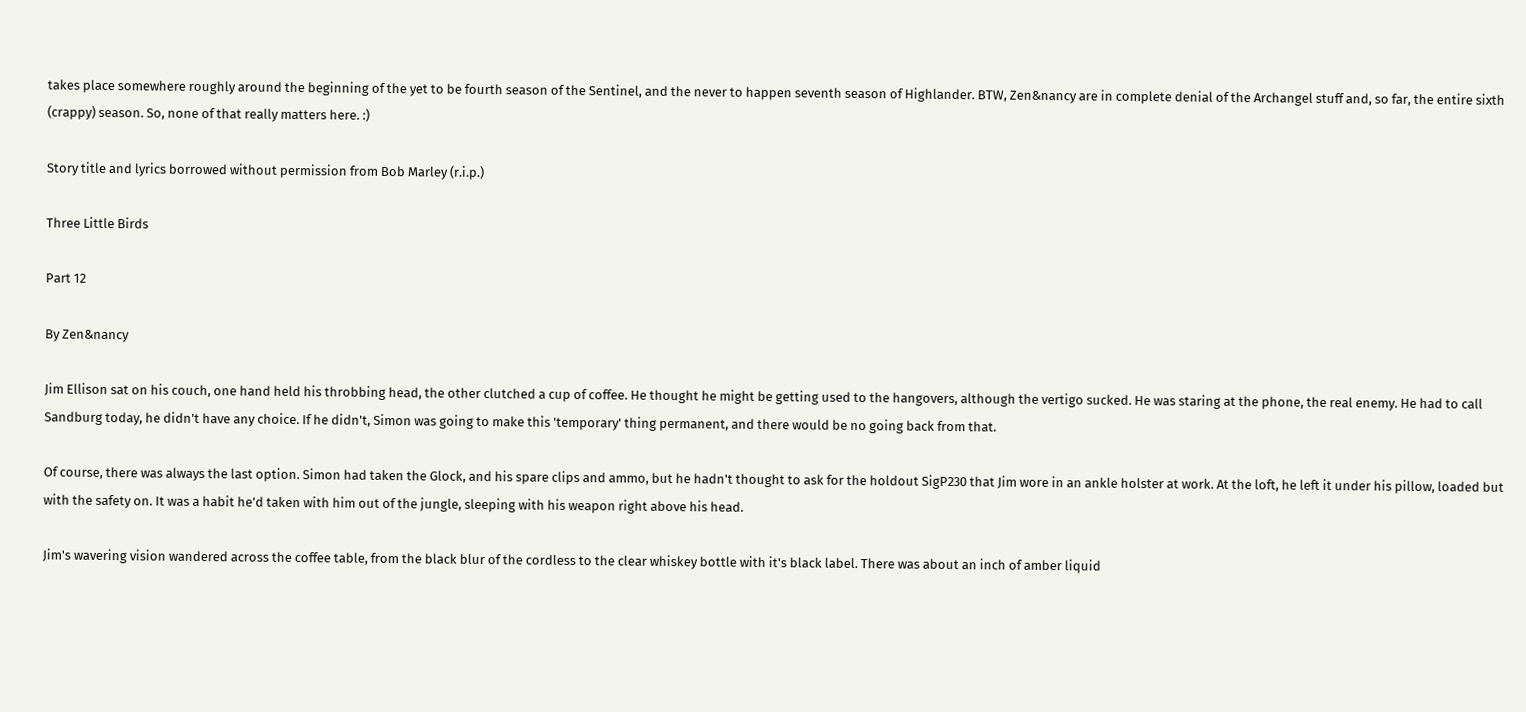takes place somewhere roughly around the beginning of the yet to be fourth season of the Sentinel, and the never to happen seventh season of Highlander. BTW, Zen&nancy are in complete denial of the Archangel stuff and, so far, the entire sixth (crappy) season. So, none of that really matters here. :)

Story title and lyrics borrowed without permission from Bob Marley (r.i.p.)

Three Little Birds

Part 12

By Zen&nancy

Jim Ellison sat on his couch, one hand held his throbbing head, the other clutched a cup of coffee. He thought he might be getting used to the hangovers, although the vertigo sucked. He was staring at the phone, the real enemy. He had to call Sandburg today, he didn't have any choice. If he didn't, Simon was going to make this 'temporary' thing permanent, and there would be no going back from that.

Of course, there was always the last option. Simon had taken the Glock, and his spare clips and ammo, but he hadn't thought to ask for the holdout SigP230 that Jim wore in an ankle holster at work. At the loft, he left it under his pillow, loaded but with the safety on. It was a habit he'd taken with him out of the jungle, sleeping with his weapon right above his head.

Jim's wavering vision wandered across the coffee table, from the black blur of the cordless to the clear whiskey bottle with it's black label. There was about an inch of amber liquid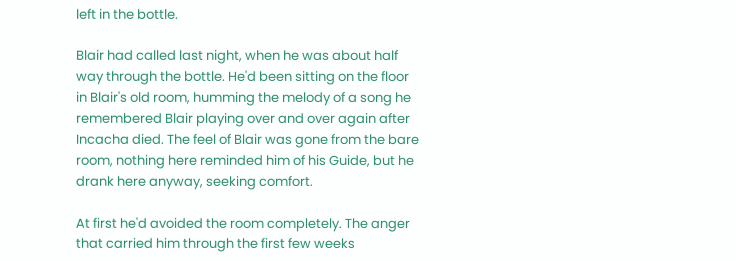left in the bottle.

Blair had called last night, when he was about half way through the bottle. He'd been sitting on the floor in Blair's old room, humming the melody of a song he remembered Blair playing over and over again after Incacha died. The feel of Blair was gone from the bare room, nothing here reminded him of his Guide, but he drank here anyway, seeking comfort.

At first he'd avoided the room completely. The anger that carried him through the first few weeks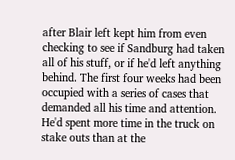after Blair left kept him from even checking to see if Sandburg had taken all of his stuff, or if he'd left anything behind. The first four weeks had been occupied with a series of cases that demanded all his time and attention. He'd spent more time in the truck on stake outs than at the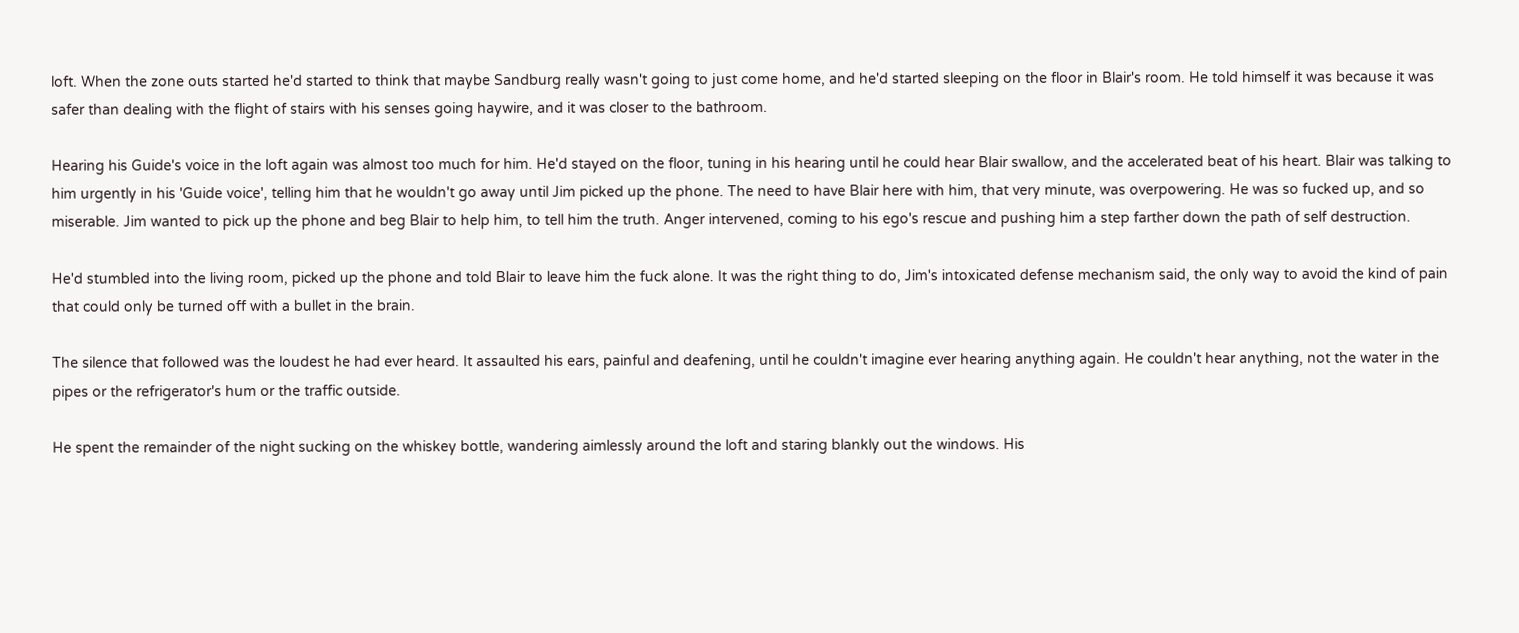loft. When the zone outs started he'd started to think that maybe Sandburg really wasn't going to just come home, and he'd started sleeping on the floor in Blair's room. He told himself it was because it was safer than dealing with the flight of stairs with his senses going haywire, and it was closer to the bathroom.

Hearing his Guide's voice in the loft again was almost too much for him. He'd stayed on the floor, tuning in his hearing until he could hear Blair swallow, and the accelerated beat of his heart. Blair was talking to him urgently in his 'Guide voice', telling him that he wouldn't go away until Jim picked up the phone. The need to have Blair here with him, that very minute, was overpowering. He was so fucked up, and so miserable. Jim wanted to pick up the phone and beg Blair to help him, to tell him the truth. Anger intervened, coming to his ego's rescue and pushing him a step farther down the path of self destruction.

He'd stumbled into the living room, picked up the phone and told Blair to leave him the fuck alone. It was the right thing to do, Jim's intoxicated defense mechanism said, the only way to avoid the kind of pain that could only be turned off with a bullet in the brain.

The silence that followed was the loudest he had ever heard. It assaulted his ears, painful and deafening, until he couldn't imagine ever hearing anything again. He couldn't hear anything, not the water in the pipes or the refrigerator's hum or the traffic outside.

He spent the remainder of the night sucking on the whiskey bottle, wandering aimlessly around the loft and staring blankly out the windows. His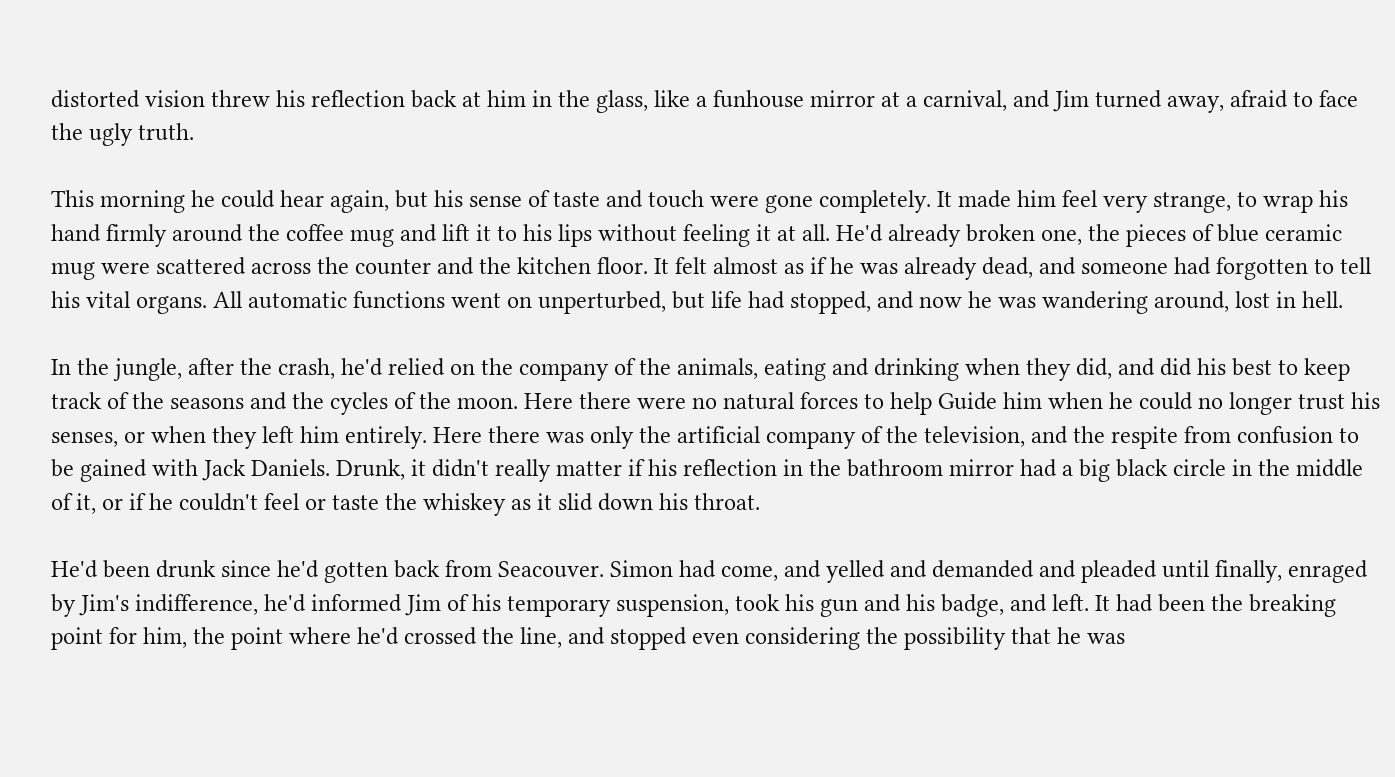distorted vision threw his reflection back at him in the glass, like a funhouse mirror at a carnival, and Jim turned away, afraid to face the ugly truth.

This morning he could hear again, but his sense of taste and touch were gone completely. It made him feel very strange, to wrap his hand firmly around the coffee mug and lift it to his lips without feeling it at all. He'd already broken one, the pieces of blue ceramic mug were scattered across the counter and the kitchen floor. It felt almost as if he was already dead, and someone had forgotten to tell his vital organs. All automatic functions went on unperturbed, but life had stopped, and now he was wandering around, lost in hell.

In the jungle, after the crash, he'd relied on the company of the animals, eating and drinking when they did, and did his best to keep track of the seasons and the cycles of the moon. Here there were no natural forces to help Guide him when he could no longer trust his senses, or when they left him entirely. Here there was only the artificial company of the television, and the respite from confusion to be gained with Jack Daniels. Drunk, it didn't really matter if his reflection in the bathroom mirror had a big black circle in the middle of it, or if he couldn't feel or taste the whiskey as it slid down his throat.

He'd been drunk since he'd gotten back from Seacouver. Simon had come, and yelled and demanded and pleaded until finally, enraged by Jim's indifference, he'd informed Jim of his temporary suspension, took his gun and his badge, and left. It had been the breaking point for him, the point where he'd crossed the line, and stopped even considering the possibility that he was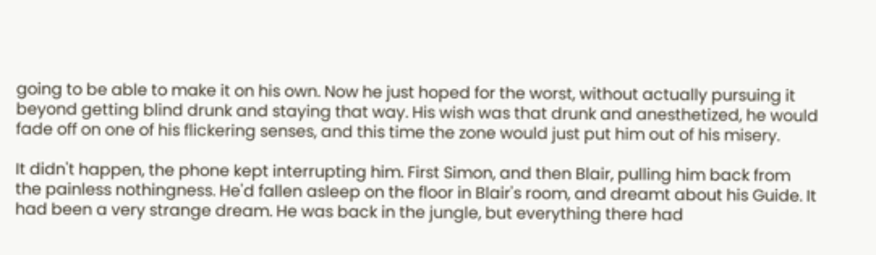going to be able to make it on his own. Now he just hoped for the worst, without actually pursuing it beyond getting blind drunk and staying that way. His wish was that drunk and anesthetized, he would fade off on one of his flickering senses, and this time the zone would just put him out of his misery.

It didn't happen, the phone kept interrupting him. First Simon, and then Blair, pulling him back from the painless nothingness. He'd fallen asleep on the floor in Blair's room, and dreamt about his Guide. It had been a very strange dream. He was back in the jungle, but everything there had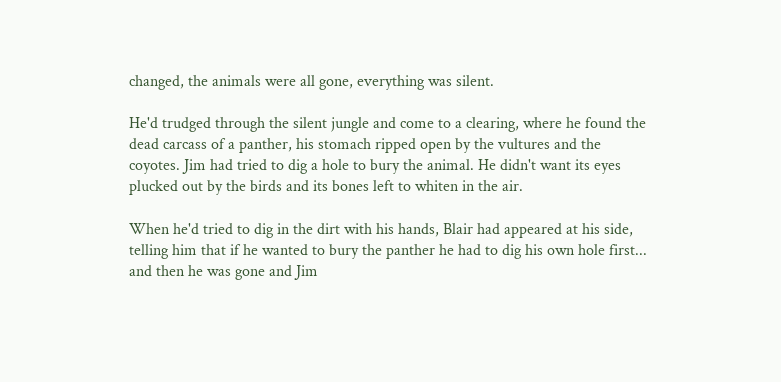changed, the animals were all gone, everything was silent.

He'd trudged through the silent jungle and come to a clearing, where he found the dead carcass of a panther, his stomach ripped open by the vultures and the coyotes. Jim had tried to dig a hole to bury the animal. He didn't want its eyes plucked out by the birds and its bones left to whiten in the air.

When he'd tried to dig in the dirt with his hands, Blair had appeared at his side, telling him that if he wanted to bury the panther he had to dig his own hole first... and then he was gone and Jim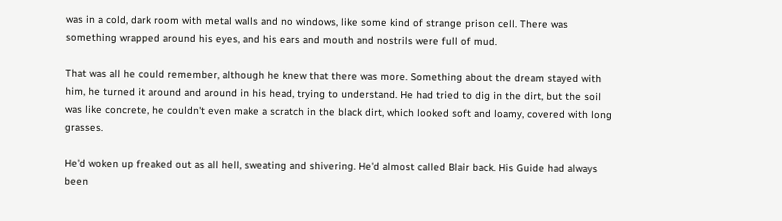was in a cold, dark room with metal walls and no windows, like some kind of strange prison cell. There was something wrapped around his eyes, and his ears and mouth and nostrils were full of mud.

That was all he could remember, although he knew that there was more. Something about the dream stayed with him, he turned it around and around in his head, trying to understand. He had tried to dig in the dirt, but the soil was like concrete, he couldn't even make a scratch in the black dirt, which looked soft and loamy, covered with long grasses.

He'd woken up freaked out as all hell, sweating and shivering. He'd almost called Blair back. His Guide had always been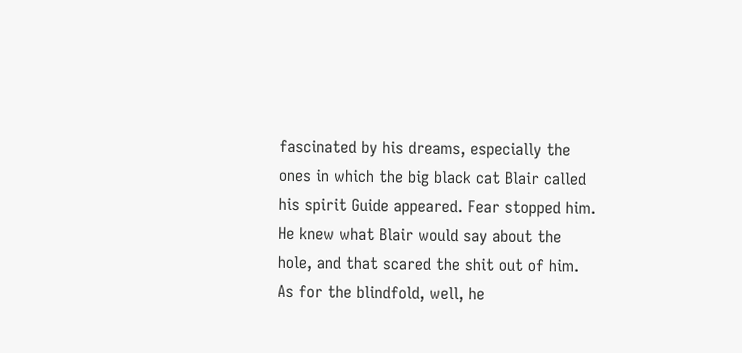fascinated by his dreams, especially the ones in which the big black cat Blair called his spirit Guide appeared. Fear stopped him. He knew what Blair would say about the hole, and that scared the shit out of him. As for the blindfold, well, he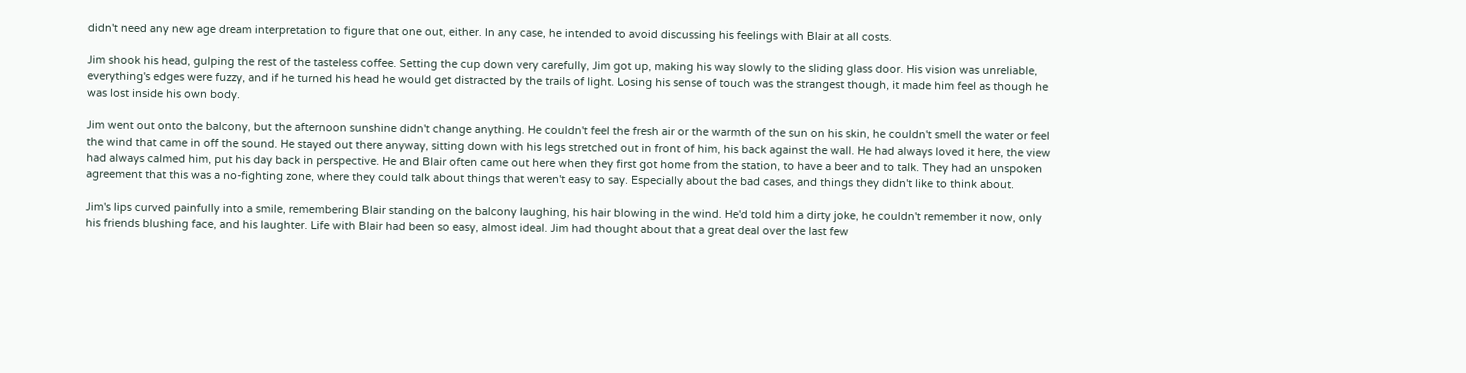didn't need any new age dream interpretation to figure that one out, either. In any case, he intended to avoid discussing his feelings with Blair at all costs.

Jim shook his head, gulping the rest of the tasteless coffee. Setting the cup down very carefully, Jim got up, making his way slowly to the sliding glass door. His vision was unreliable, everything's edges were fuzzy, and if he turned his head he would get distracted by the trails of light. Losing his sense of touch was the strangest though, it made him feel as though he was lost inside his own body.

Jim went out onto the balcony, but the afternoon sunshine didn't change anything. He couldn't feel the fresh air or the warmth of the sun on his skin, he couldn't smell the water or feel the wind that came in off the sound. He stayed out there anyway, sitting down with his legs stretched out in front of him, his back against the wall. He had always loved it here, the view had always calmed him, put his day back in perspective. He and Blair often came out here when they first got home from the station, to have a beer and to talk. They had an unspoken agreement that this was a no-fighting zone, where they could talk about things that weren't easy to say. Especially about the bad cases, and things they didn't like to think about.

Jim's lips curved painfully into a smile, remembering Blair standing on the balcony laughing, his hair blowing in the wind. He'd told him a dirty joke, he couldn't remember it now, only his friends blushing face, and his laughter. Life with Blair had been so easy, almost ideal. Jim had thought about that a great deal over the last few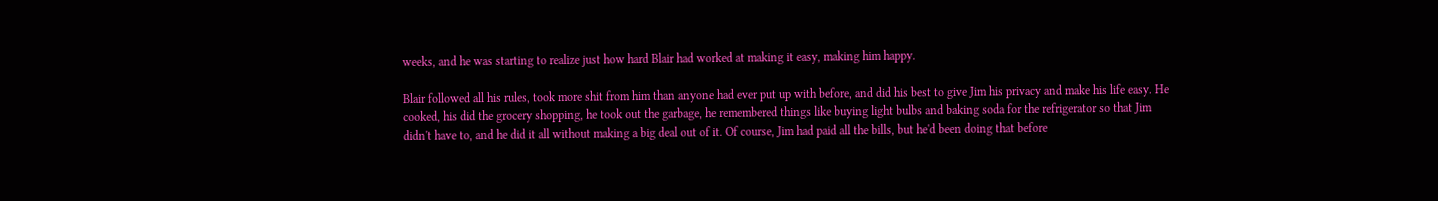weeks, and he was starting to realize just how hard Blair had worked at making it easy, making him happy.

Blair followed all his rules, took more shit from him than anyone had ever put up with before, and did his best to give Jim his privacy and make his life easy. He cooked, his did the grocery shopping, he took out the garbage, he remembered things like buying light bulbs and baking soda for the refrigerator so that Jim didn't have to, and he did it all without making a big deal out of it. Of course, Jim had paid all the bills, but he'd been doing that before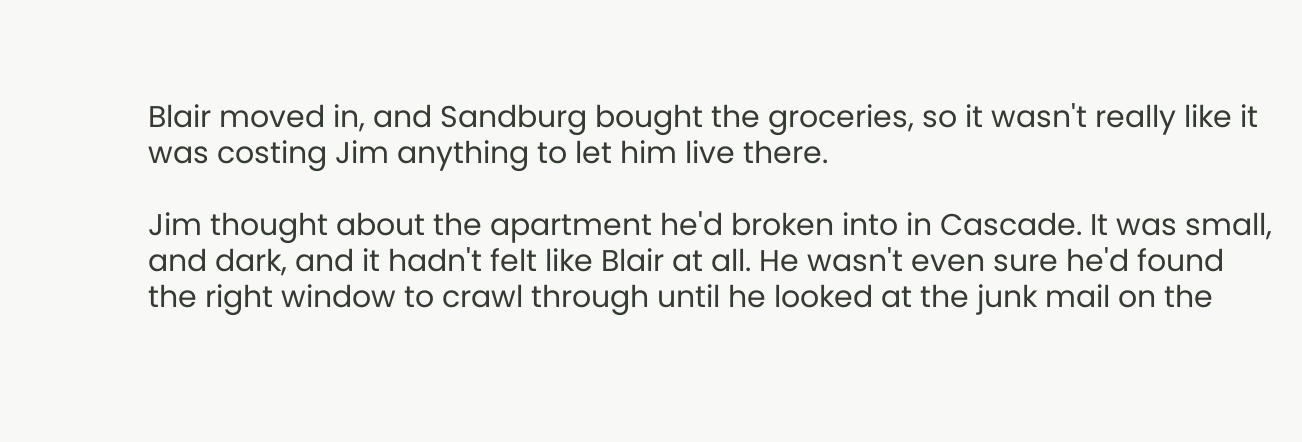Blair moved in, and Sandburg bought the groceries, so it wasn't really like it was costing Jim anything to let him live there.

Jim thought about the apartment he'd broken into in Cascade. It was small, and dark, and it hadn't felt like Blair at all. He wasn't even sure he'd found the right window to crawl through until he looked at the junk mail on the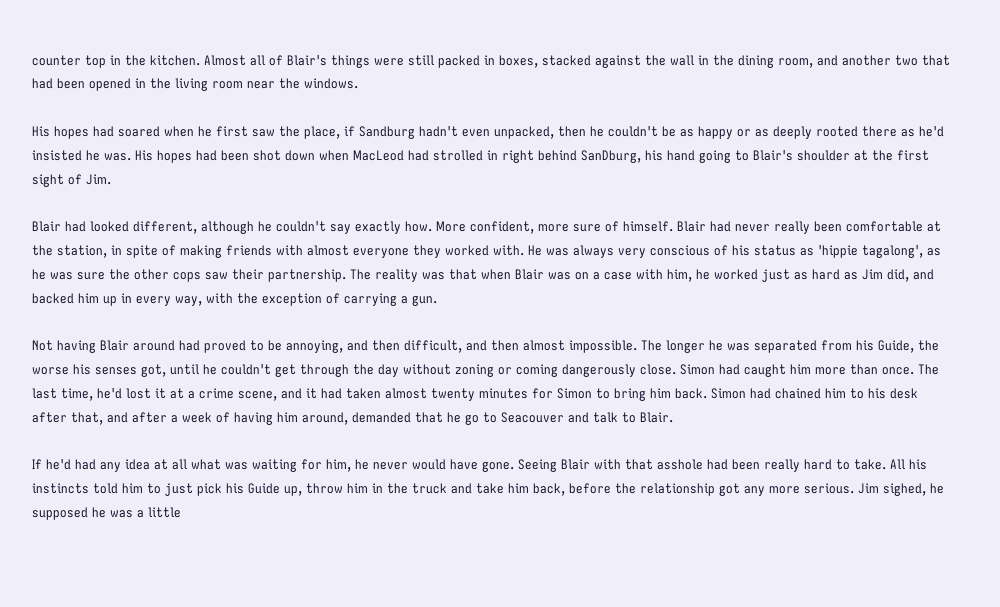counter top in the kitchen. Almost all of Blair's things were still packed in boxes, stacked against the wall in the dining room, and another two that had been opened in the living room near the windows.

His hopes had soared when he first saw the place, if Sandburg hadn't even unpacked, then he couldn't be as happy or as deeply rooted there as he'd insisted he was. His hopes had been shot down when MacLeod had strolled in right behind SanDburg, his hand going to Blair's shoulder at the first sight of Jim.

Blair had looked different, although he couldn't say exactly how. More confident, more sure of himself. Blair had never really been comfortable at the station, in spite of making friends with almost everyone they worked with. He was always very conscious of his status as 'hippie tagalong', as he was sure the other cops saw their partnership. The reality was that when Blair was on a case with him, he worked just as hard as Jim did, and backed him up in every way, with the exception of carrying a gun.

Not having Blair around had proved to be annoying, and then difficult, and then almost impossible. The longer he was separated from his Guide, the worse his senses got, until he couldn't get through the day without zoning or coming dangerously close. Simon had caught him more than once. The last time, he'd lost it at a crime scene, and it had taken almost twenty minutes for Simon to bring him back. Simon had chained him to his desk after that, and after a week of having him around, demanded that he go to Seacouver and talk to Blair.

If he'd had any idea at all what was waiting for him, he never would have gone. Seeing Blair with that asshole had been really hard to take. All his instincts told him to just pick his Guide up, throw him in the truck and take him back, before the relationship got any more serious. Jim sighed, he supposed he was a little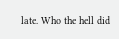late. Who the hell did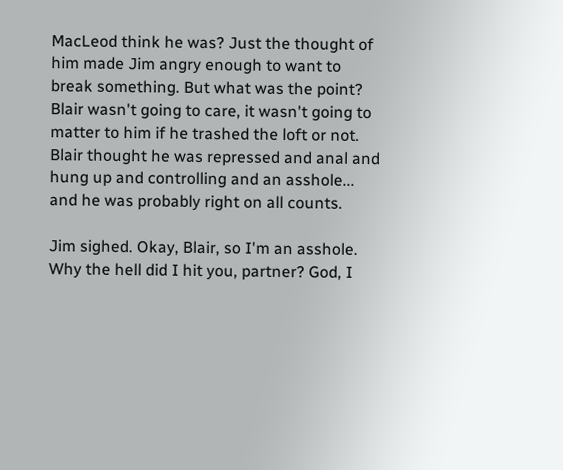MacLeod think he was? Just the thought of him made Jim angry enough to want to break something. But what was the point? Blair wasn't going to care, it wasn't going to matter to him if he trashed the loft or not. Blair thought he was repressed and anal and hung up and controlling and an asshole... and he was probably right on all counts.

Jim sighed. Okay, Blair, so I'm an asshole. Why the hell did I hit you, partner? God, I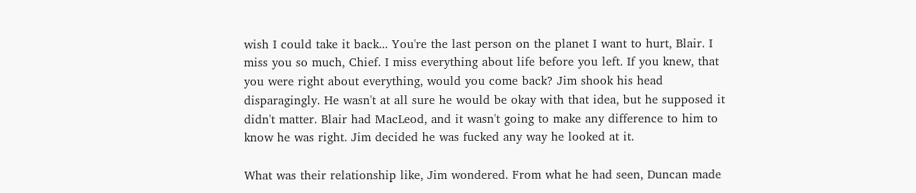wish I could take it back... You're the last person on the planet I want to hurt, Blair. I miss you so much, Chief. I miss everything about life before you left. If you knew, that you were right about everything, would you come back? Jim shook his head disparagingly. He wasn't at all sure he would be okay with that idea, but he supposed it didn't matter. Blair had MacLeod, and it wasn't going to make any difference to him to know he was right. Jim decided he was fucked any way he looked at it.

What was their relationship like, Jim wondered. From what he had seen, Duncan made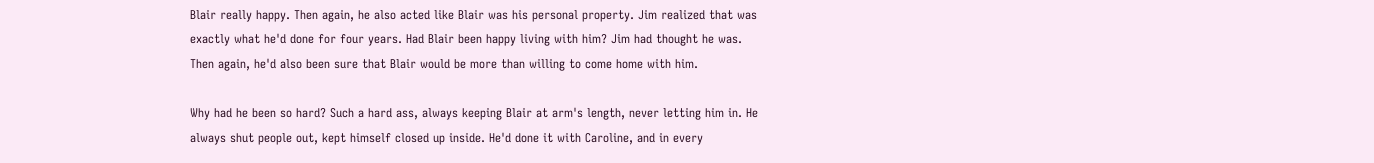Blair really happy. Then again, he also acted like Blair was his personal property. Jim realized that was exactly what he'd done for four years. Had Blair been happy living with him? Jim had thought he was. Then again, he'd also been sure that Blair would be more than willing to come home with him.

Why had he been so hard? Such a hard ass, always keeping Blair at arm's length, never letting him in. He always shut people out, kept himself closed up inside. He'd done it with Caroline, and in every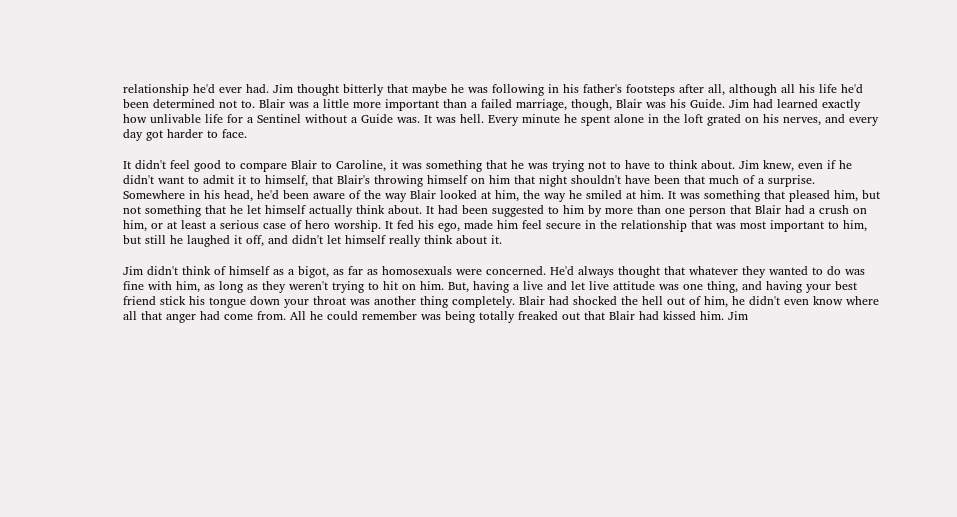relationship he'd ever had. Jim thought bitterly that maybe he was following in his father's footsteps after all, although all his life he'd been determined not to. Blair was a little more important than a failed marriage, though, Blair was his Guide. Jim had learned exactly how unlivable life for a Sentinel without a Guide was. It was hell. Every minute he spent alone in the loft grated on his nerves, and every day got harder to face.

It didn't feel good to compare Blair to Caroline, it was something that he was trying not to have to think about. Jim knew, even if he didn't want to admit it to himself, that Blair's throwing himself on him that night shouldn't have been that much of a surprise. Somewhere in his head, he'd been aware of the way Blair looked at him, the way he smiled at him. It was something that pleased him, but not something that he let himself actually think about. It had been suggested to him by more than one person that Blair had a crush on him, or at least a serious case of hero worship. It fed his ego, made him feel secure in the relationship that was most important to him, but still he laughed it off, and didn't let himself really think about it.

Jim didn't think of himself as a bigot, as far as homosexuals were concerned. He'd always thought that whatever they wanted to do was fine with him, as long as they weren't trying to hit on him. But, having a live and let live attitude was one thing, and having your best friend stick his tongue down your throat was another thing completely. Blair had shocked the hell out of him, he didn't even know where all that anger had come from. All he could remember was being totally freaked out that Blair had kissed him. Jim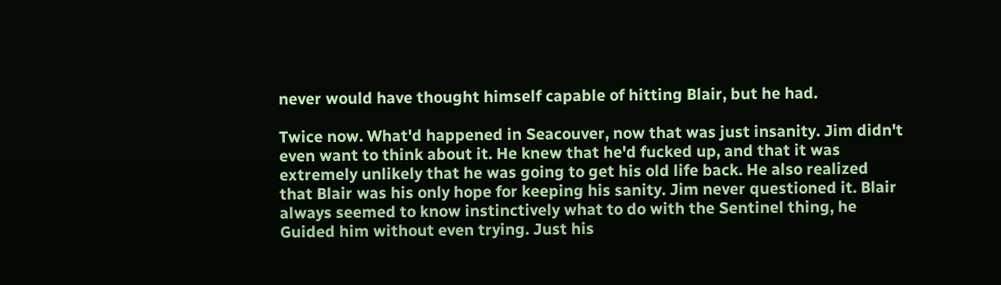never would have thought himself capable of hitting Blair, but he had.

Twice now. What'd happened in Seacouver, now that was just insanity. Jim didn't even want to think about it. He knew that he'd fucked up, and that it was extremely unlikely that he was going to get his old life back. He also realized that Blair was his only hope for keeping his sanity. Jim never questioned it. Blair always seemed to know instinctively what to do with the Sentinel thing, he Guided him without even trying. Just his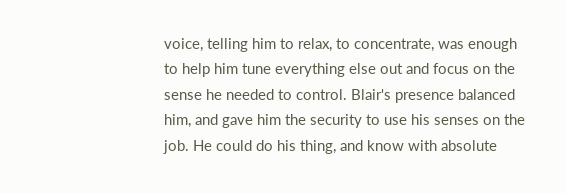voice, telling him to relax, to concentrate, was enough to help him tune everything else out and focus on the sense he needed to control. Blair's presence balanced him, and gave him the security to use his senses on the job. He could do his thing, and know with absolute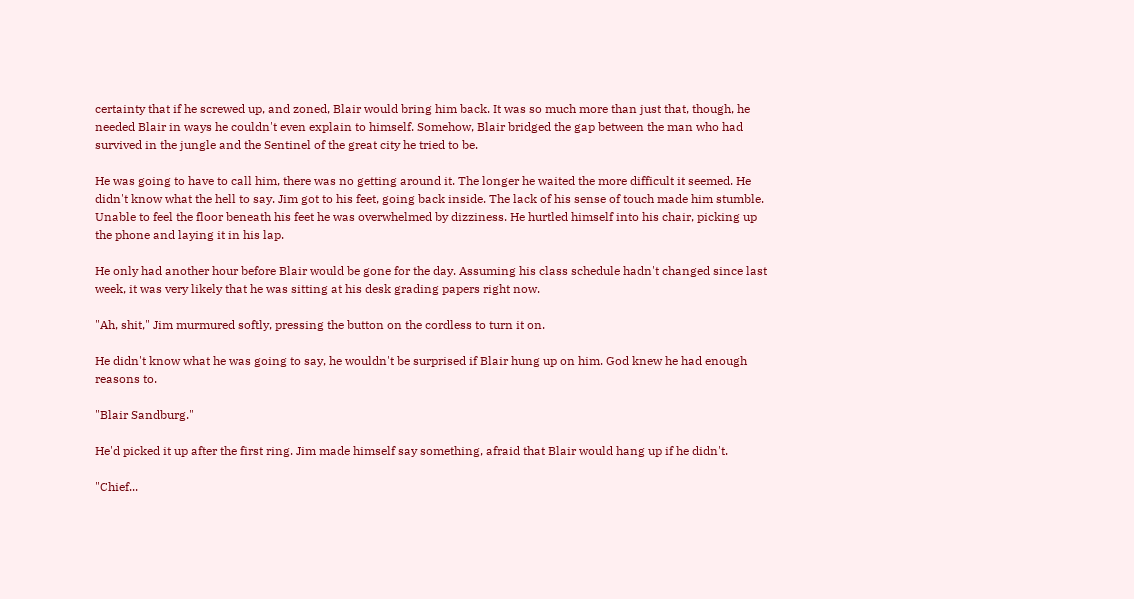certainty that if he screwed up, and zoned, Blair would bring him back. It was so much more than just that, though, he needed Blair in ways he couldn't even explain to himself. Somehow, Blair bridged the gap between the man who had survived in the jungle and the Sentinel of the great city he tried to be.

He was going to have to call him, there was no getting around it. The longer he waited the more difficult it seemed. He didn't know what the hell to say. Jim got to his feet, going back inside. The lack of his sense of touch made him stumble. Unable to feel the floor beneath his feet he was overwhelmed by dizziness. He hurtled himself into his chair, picking up the phone and laying it in his lap.

He only had another hour before Blair would be gone for the day. Assuming his class schedule hadn't changed since last week, it was very likely that he was sitting at his desk grading papers right now.

"Ah, shit," Jim murmured softly, pressing the button on the cordless to turn it on.

He didn't know what he was going to say, he wouldn't be surprised if Blair hung up on him. God knew he had enough reasons to.

"Blair Sandburg."

He'd picked it up after the first ring. Jim made himself say something, afraid that Blair would hang up if he didn't.

"Chief...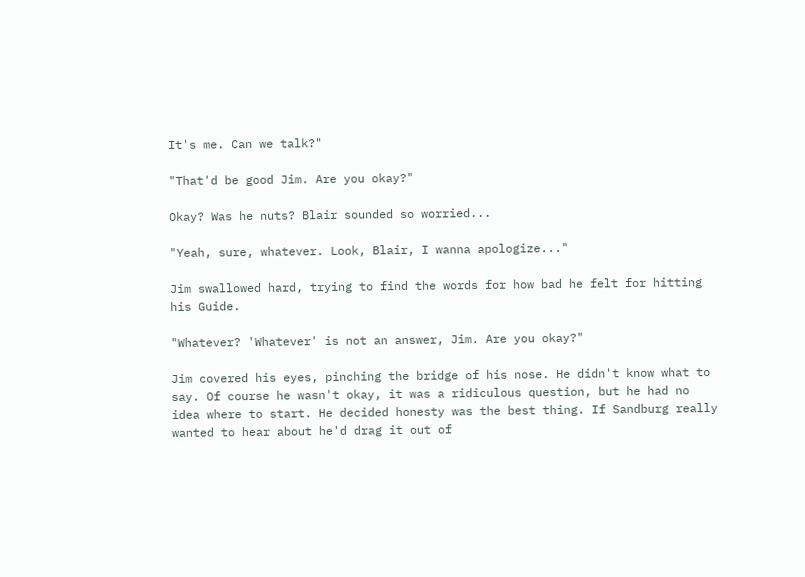It's me. Can we talk?"

"That'd be good Jim. Are you okay?"

Okay? Was he nuts? Blair sounded so worried...

"Yeah, sure, whatever. Look, Blair, I wanna apologize..."

Jim swallowed hard, trying to find the words for how bad he felt for hitting his Guide.

"Whatever? 'Whatever' is not an answer, Jim. Are you okay?"

Jim covered his eyes, pinching the bridge of his nose. He didn't know what to say. Of course he wasn't okay, it was a ridiculous question, but he had no idea where to start. He decided honesty was the best thing. If Sandburg really wanted to hear about he'd drag it out of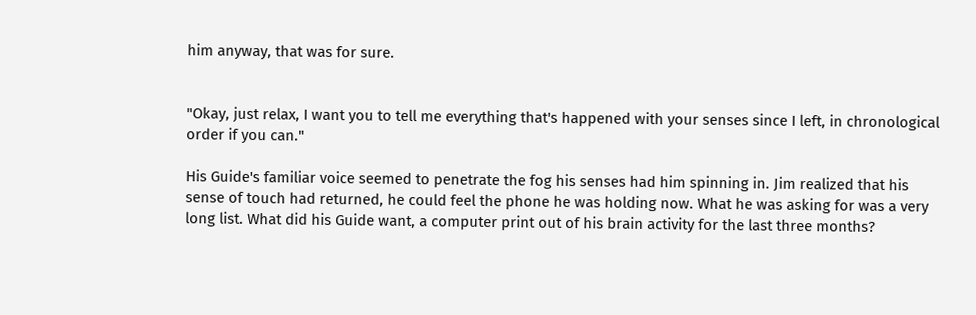him anyway, that was for sure.


"Okay, just relax, I want you to tell me everything that's happened with your senses since I left, in chronological order if you can."

His Guide's familiar voice seemed to penetrate the fog his senses had him spinning in. Jim realized that his sense of touch had returned, he could feel the phone he was holding now. What he was asking for was a very long list. What did his Guide want, a computer print out of his brain activity for the last three months?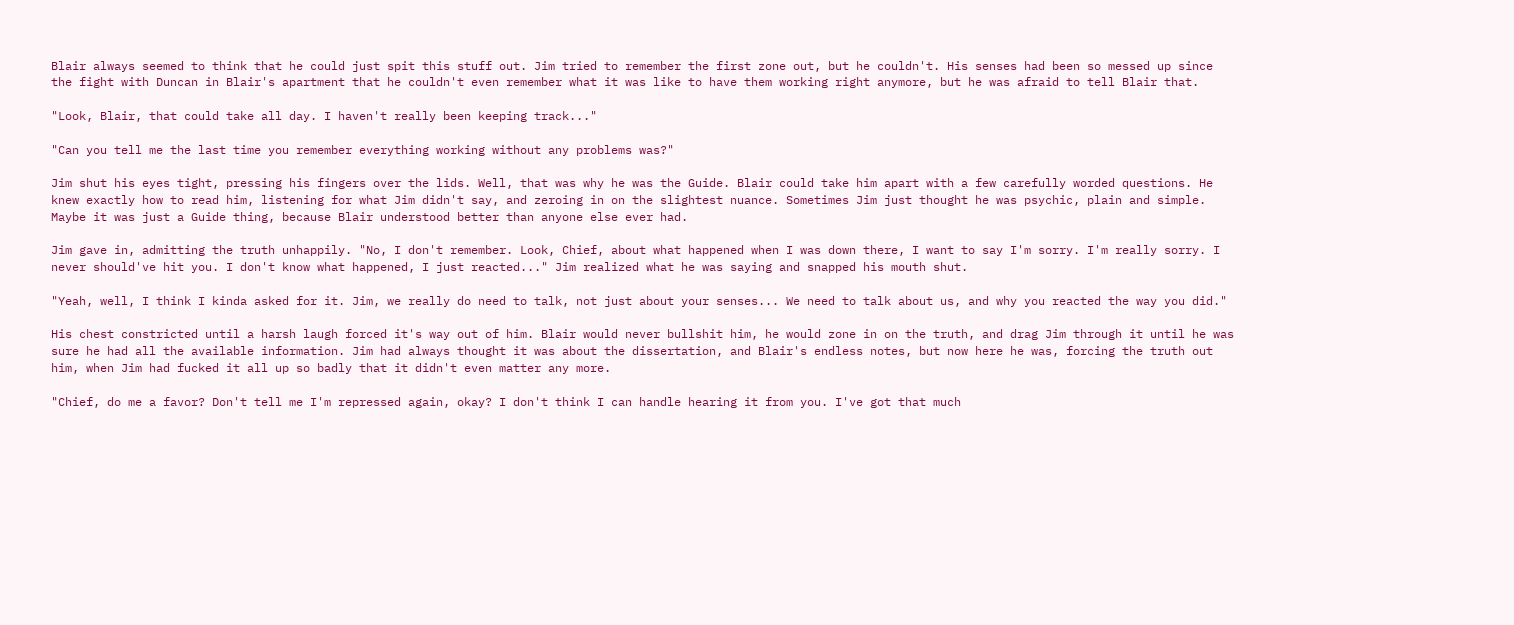Blair always seemed to think that he could just spit this stuff out. Jim tried to remember the first zone out, but he couldn't. His senses had been so messed up since the fight with Duncan in Blair's apartment that he couldn't even remember what it was like to have them working right anymore, but he was afraid to tell Blair that.

"Look, Blair, that could take all day. I haven't really been keeping track..."

"Can you tell me the last time you remember everything working without any problems was?"

Jim shut his eyes tight, pressing his fingers over the lids. Well, that was why he was the Guide. Blair could take him apart with a few carefully worded questions. He knew exactly how to read him, listening for what Jim didn't say, and zeroing in on the slightest nuance. Sometimes Jim just thought he was psychic, plain and simple. Maybe it was just a Guide thing, because Blair understood better than anyone else ever had.

Jim gave in, admitting the truth unhappily. "No, I don't remember. Look, Chief, about what happened when I was down there, I want to say I'm sorry. I'm really sorry. I never should've hit you. I don't know what happened, I just reacted..." Jim realized what he was saying and snapped his mouth shut.

"Yeah, well, I think I kinda asked for it. Jim, we really do need to talk, not just about your senses... We need to talk about us, and why you reacted the way you did."

His chest constricted until a harsh laugh forced it's way out of him. Blair would never bullshit him, he would zone in on the truth, and drag Jim through it until he was sure he had all the available information. Jim had always thought it was about the dissertation, and Blair's endless notes, but now here he was, forcing the truth out him, when Jim had fucked it all up so badly that it didn't even matter any more.

"Chief, do me a favor? Don't tell me I'm repressed again, okay? I don't think I can handle hearing it from you. I've got that much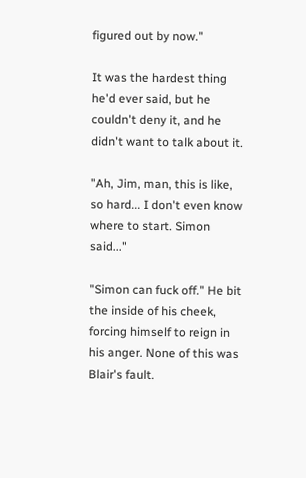figured out by now."

It was the hardest thing he'd ever said, but he couldn't deny it, and he didn't want to talk about it.

"Ah, Jim, man, this is like, so hard... I don't even know where to start. Simon said..."

"Simon can fuck off." He bit the inside of his cheek, forcing himself to reign in his anger. None of this was Blair's fault.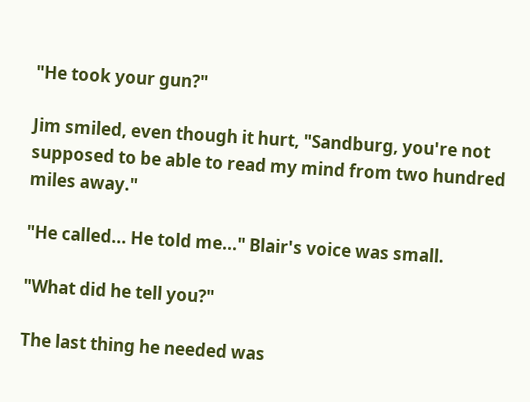"He took your gun?"

Jim smiled, even though it hurt, "Sandburg, you're not supposed to be able to read my mind from two hundred miles away."

"He called... He told me..." Blair's voice was small.

"What did he tell you?"

The last thing he needed was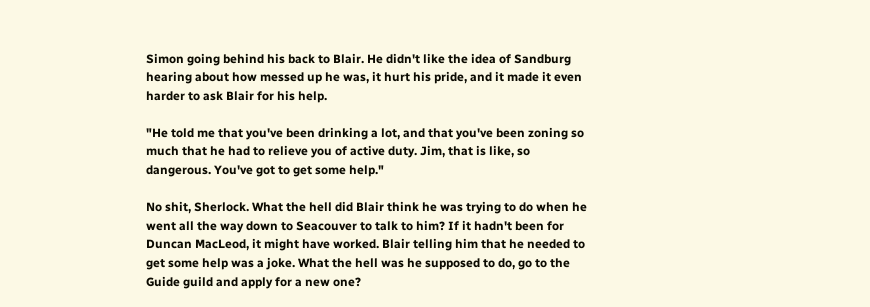Simon going behind his back to Blair. He didn't like the idea of Sandburg hearing about how messed up he was, it hurt his pride, and it made it even harder to ask Blair for his help.

"He told me that you've been drinking a lot, and that you've been zoning so much that he had to relieve you of active duty. Jim, that is like, so dangerous. You've got to get some help."

No shit, Sherlock. What the hell did Blair think he was trying to do when he went all the way down to Seacouver to talk to him? If it hadn't been for Duncan MacLeod, it might have worked. Blair telling him that he needed to get some help was a joke. What the hell was he supposed to do, go to the Guide guild and apply for a new one?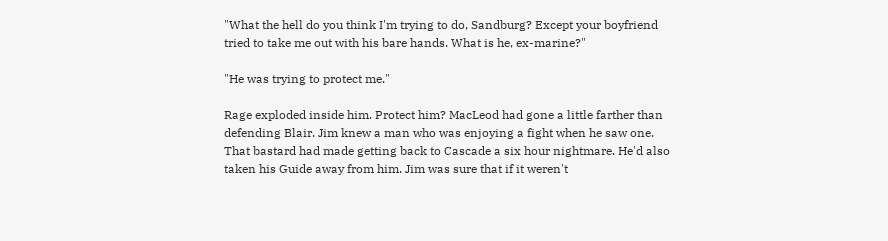"What the hell do you think I'm trying to do, Sandburg? Except your boyfriend tried to take me out with his bare hands. What is he, ex-marine?"

"He was trying to protect me."

Rage exploded inside him. Protect him? MacLeod had gone a little farther than defending Blair. Jim knew a man who was enjoying a fight when he saw one. That bastard had made getting back to Cascade a six hour nightmare. He'd also taken his Guide away from him. Jim was sure that if it weren't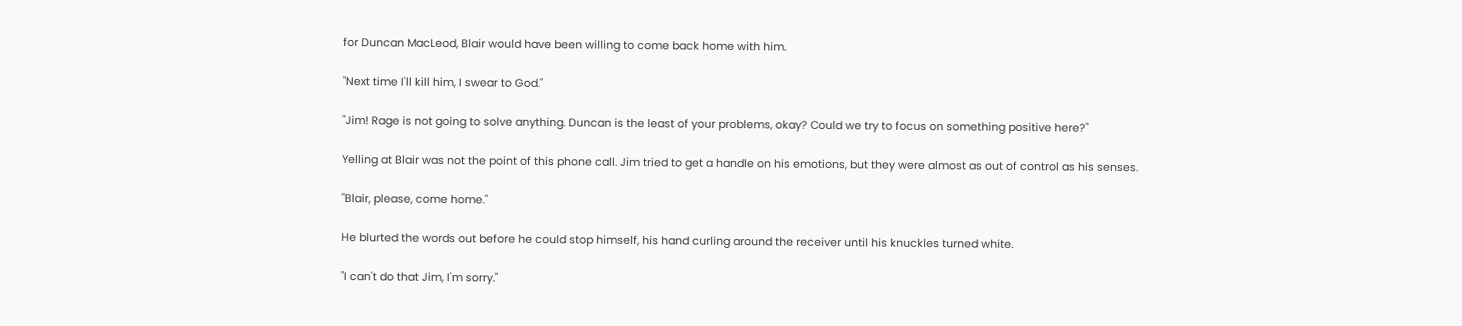for Duncan MacLeod, Blair would have been willing to come back home with him.

"Next time I'll kill him, I swear to God."

"Jim! Rage is not going to solve anything. Duncan is the least of your problems, okay? Could we try to focus on something positive here?"

Yelling at Blair was not the point of this phone call. Jim tried to get a handle on his emotions, but they were almost as out of control as his senses.

"Blair, please, come home."

He blurted the words out before he could stop himself, his hand curling around the receiver until his knuckles turned white.

"I can't do that Jim, I'm sorry."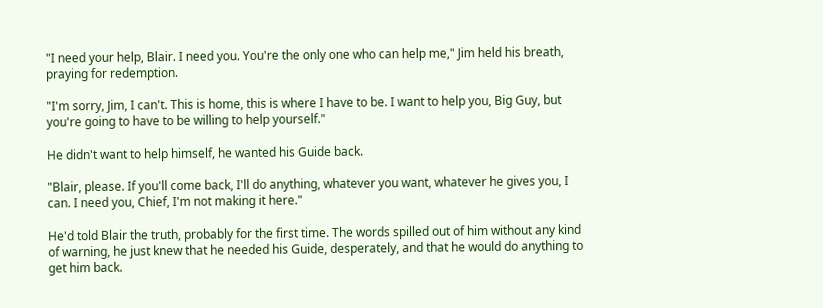"I need your help, Blair. I need you. You're the only one who can help me," Jim held his breath, praying for redemption.

"I'm sorry, Jim, I can't. This is home, this is where I have to be. I want to help you, Big Guy, but you're going to have to be willing to help yourself."

He didn't want to help himself, he wanted his Guide back.

"Blair, please. If you'll come back, I'll do anything, whatever you want, whatever he gives you, I can. I need you, Chief, I'm not making it here."

He'd told Blair the truth, probably for the first time. The words spilled out of him without any kind of warning, he just knew that he needed his Guide, desperately, and that he would do anything to get him back.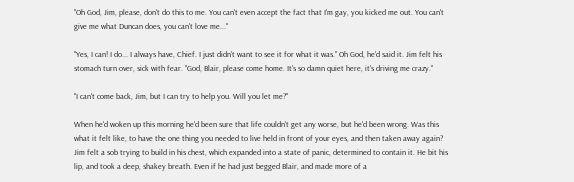"Oh God, Jim, please, don't do this to me. You can't even accept the fact that I'm gay, you kicked me out. You can't give me what Duncan does, you can't love me..."

"Yes, I can! I do... I always have, Chief. I just didn't want to see it for what it was." Oh God, he'd said it. Jim felt his stomach turn over, sick with fear. "God, Blair, please come home. It's so damn quiet here, it's driving me crazy."

"I can't come back, Jim, but I can try to help you. Will you let me?"

When he'd woken up this morning he'd been sure that life couldn't get any worse, but he'd been wrong. Was this what it felt like, to have the one thing you needed to live held in front of your eyes, and then taken away again? Jim felt a sob trying to build in his chest, which expanded into a state of panic, determined to contain it. He bit his lip, and took a deep, shakey breath. Even if he had just begged Blair, and made more of a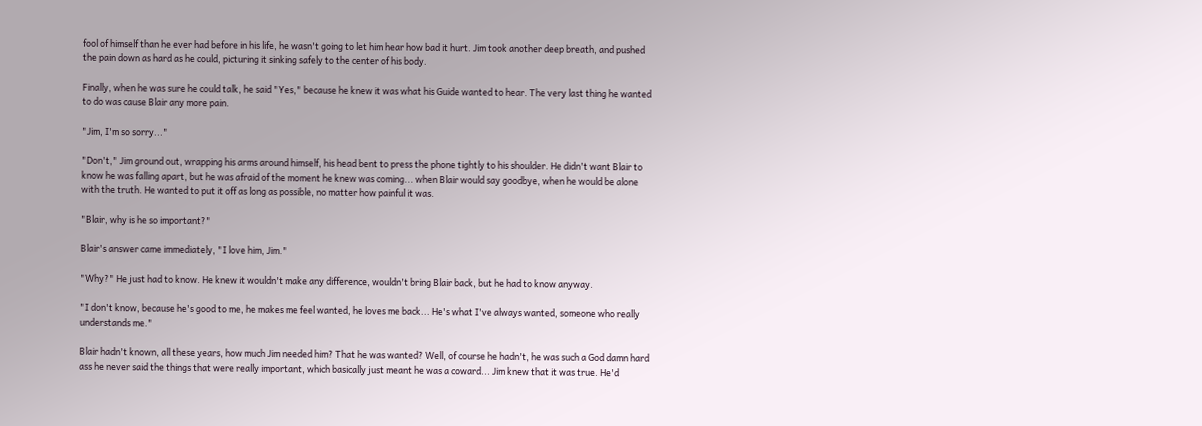fool of himself than he ever had before in his life, he wasn't going to let him hear how bad it hurt. Jim took another deep breath, and pushed the pain down as hard as he could, picturing it sinking safely to the center of his body.

Finally, when he was sure he could talk, he said "Yes," because he knew it was what his Guide wanted to hear. The very last thing he wanted to do was cause Blair any more pain.

"Jim, I'm so sorry..."

"Don't," Jim ground out, wrapping his arms around himself, his head bent to press the phone tightly to his shoulder. He didn't want Blair to know he was falling apart, but he was afraid of the moment he knew was coming... when Blair would say goodbye, when he would be alone with the truth. He wanted to put it off as long as possible, no matter how painful it was.

"Blair, why is he so important?"

Blair's answer came immediately, "I love him, Jim."

"Why?" He just had to know. He knew it wouldn't make any difference, wouldn't bring Blair back, but he had to know anyway.

"I don't know, because he's good to me, he makes me feel wanted, he loves me back... He's what I've always wanted, someone who really understands me."

Blair hadn't known, all these years, how much Jim needed him? That he was wanted? Well, of course he hadn't, he was such a God damn hard ass he never said the things that were really important, which basically just meant he was a coward... Jim knew that it was true. He'd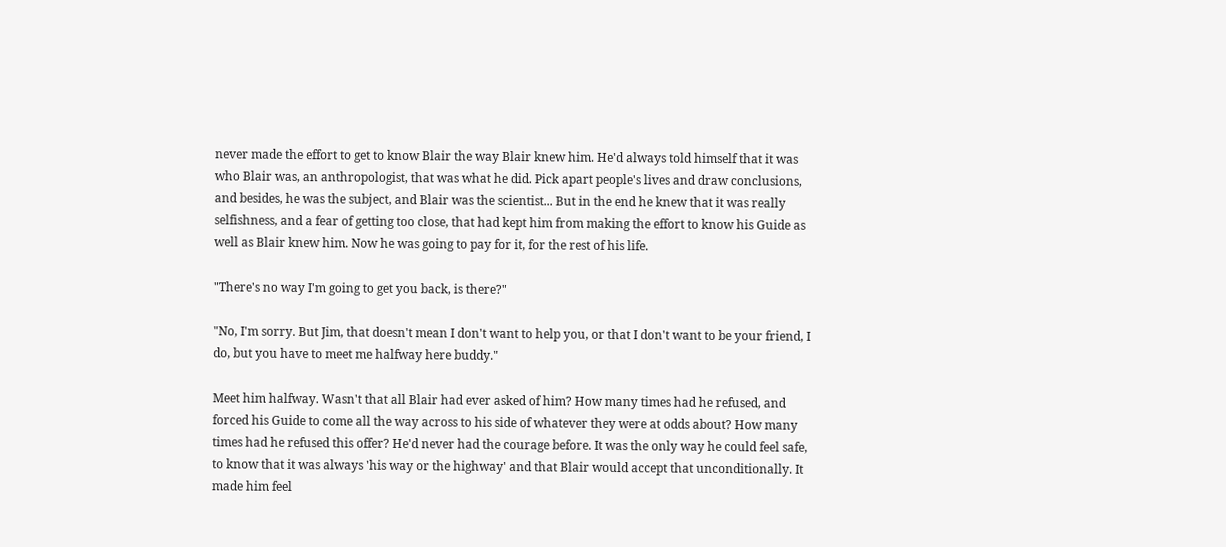never made the effort to get to know Blair the way Blair knew him. He'd always told himself that it was who Blair was, an anthropologist, that was what he did. Pick apart people's lives and draw conclusions, and besides, he was the subject, and Blair was the scientist... But in the end he knew that it was really selfishness, and a fear of getting too close, that had kept him from making the effort to know his Guide as well as Blair knew him. Now he was going to pay for it, for the rest of his life.

"There's no way I'm going to get you back, is there?"

"No, I'm sorry. But Jim, that doesn't mean I don't want to help you, or that I don't want to be your friend, I do, but you have to meet me halfway here buddy."

Meet him halfway. Wasn't that all Blair had ever asked of him? How many times had he refused, and forced his Guide to come all the way across to his side of whatever they were at odds about? How many times had he refused this offer? He'd never had the courage before. It was the only way he could feel safe, to know that it was always 'his way or the highway' and that Blair would accept that unconditionally. It made him feel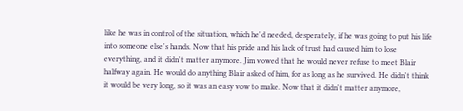like he was in control of the situation, which he'd needed, desperately, if he was going to put his life into someone else's hands. Now that his pride and his lack of trust had caused him to lose everything, and it didn't matter anymore. Jim vowed that he would never refuse to meet Blair halfway again. He would do anything Blair asked of him, for as long as he survived. He didn't think it would be very long, so it was an easy vow to make. Now that it didn't matter anymore,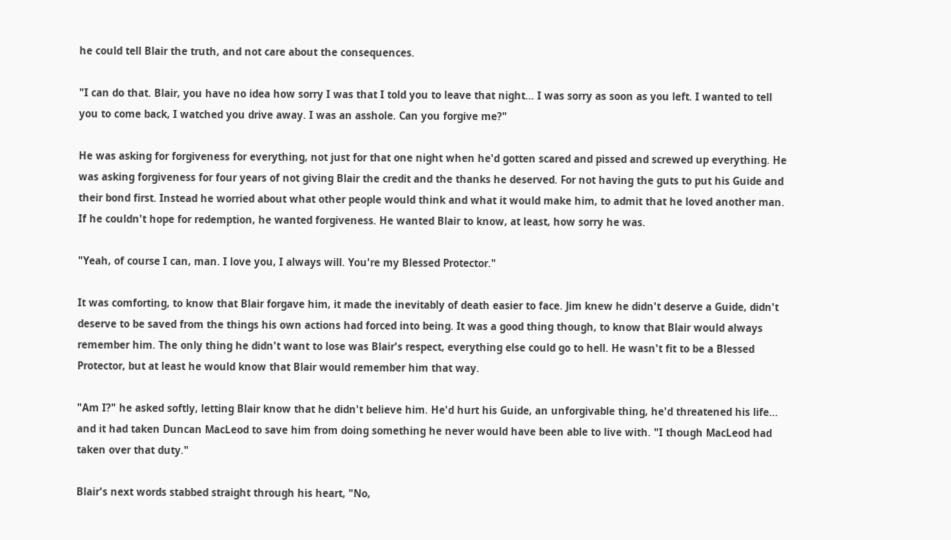he could tell Blair the truth, and not care about the consequences.

"I can do that. Blair, you have no idea how sorry I was that I told you to leave that night... I was sorry as soon as you left. I wanted to tell you to come back, I watched you drive away. I was an asshole. Can you forgive me?"

He was asking for forgiveness for everything, not just for that one night when he'd gotten scared and pissed and screwed up everything. He was asking forgiveness for four years of not giving Blair the credit and the thanks he deserved. For not having the guts to put his Guide and their bond first. Instead he worried about what other people would think and what it would make him, to admit that he loved another man. If he couldn't hope for redemption, he wanted forgiveness. He wanted Blair to know, at least, how sorry he was.

"Yeah, of course I can, man. I love you, I always will. You're my Blessed Protector."

It was comforting, to know that Blair forgave him, it made the inevitably of death easier to face. Jim knew he didn't deserve a Guide, didn't deserve to be saved from the things his own actions had forced into being. It was a good thing though, to know that Blair would always remember him. The only thing he didn't want to lose was Blair's respect, everything else could go to hell. He wasn't fit to be a Blessed Protector, but at least he would know that Blair would remember him that way.

"Am I?" he asked softly, letting Blair know that he didn't believe him. He'd hurt his Guide, an unforgivable thing, he'd threatened his life... and it had taken Duncan MacLeod to save him from doing something he never would have been able to live with. "I though MacLeod had taken over that duty."

Blair's next words stabbed straight through his heart, "No,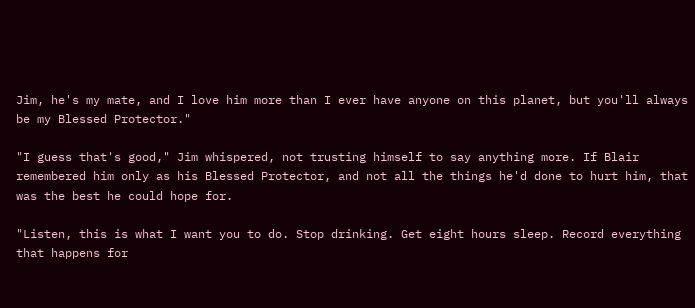Jim, he's my mate, and I love him more than I ever have anyone on this planet, but you'll always be my Blessed Protector."

"I guess that's good," Jim whispered, not trusting himself to say anything more. If Blair remembered him only as his Blessed Protector, and not all the things he'd done to hurt him, that was the best he could hope for.

"Listen, this is what I want you to do. Stop drinking. Get eight hours sleep. Record everything that happens for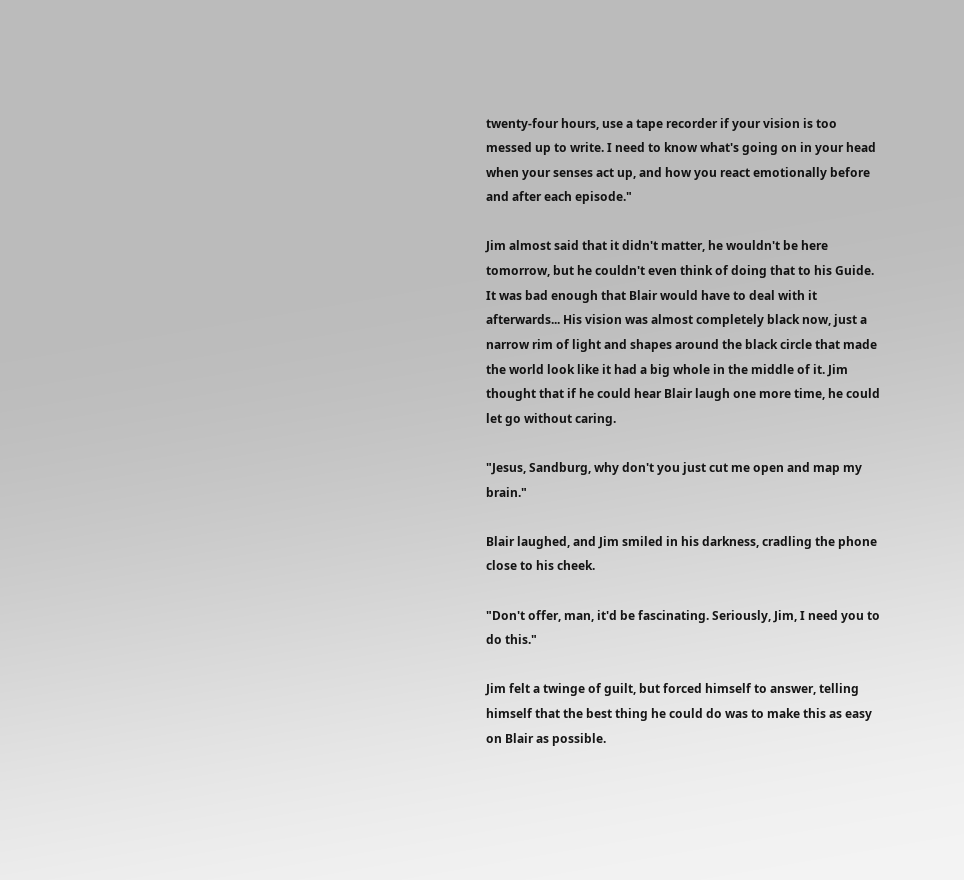twenty-four hours, use a tape recorder if your vision is too messed up to write. I need to know what's going on in your head when your senses act up, and how you react emotionally before and after each episode."

Jim almost said that it didn't matter, he wouldn't be here tomorrow, but he couldn't even think of doing that to his Guide. It was bad enough that Blair would have to deal with it afterwards... His vision was almost completely black now, just a narrow rim of light and shapes around the black circle that made the world look like it had a big whole in the middle of it. Jim thought that if he could hear Blair laugh one more time, he could let go without caring.

"Jesus, Sandburg, why don't you just cut me open and map my brain."

Blair laughed, and Jim smiled in his darkness, cradling the phone close to his cheek.

"Don't offer, man, it'd be fascinating. Seriously, Jim, I need you to do this."

Jim felt a twinge of guilt, but forced himself to answer, telling himself that the best thing he could do was to make this as easy on Blair as possible.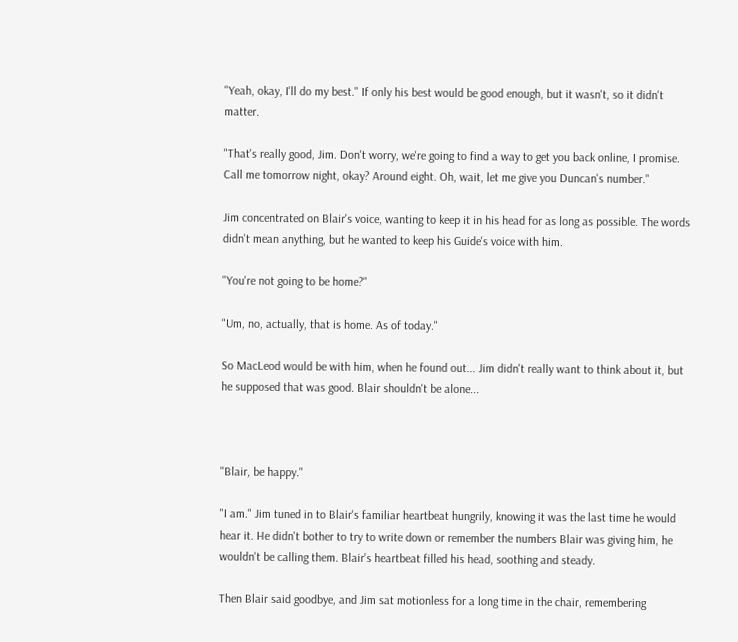"Yeah, okay, I'll do my best." If only his best would be good enough, but it wasn't, so it didn't matter.

"That's really good, Jim. Don't worry, we're going to find a way to get you back online, I promise. Call me tomorrow night, okay? Around eight. Oh, wait, let me give you Duncan's number."

Jim concentrated on Blair's voice, wanting to keep it in his head for as long as possible. The words didn't mean anything, but he wanted to keep his Guide's voice with him.

"You're not going to be home?"

"Um, no, actually, that is home. As of today."

So MacLeod would be with him, when he found out... Jim didn't really want to think about it, but he supposed that was good. Blair shouldn't be alone...



"Blair, be happy."

"I am." Jim tuned in to Blair's familiar heartbeat hungrily, knowing it was the last time he would hear it. He didn't bother to try to write down or remember the numbers Blair was giving him, he wouldn't be calling them. Blair's heartbeat filled his head, soothing and steady.

Then Blair said goodbye, and Jim sat motionless for a long time in the chair, remembering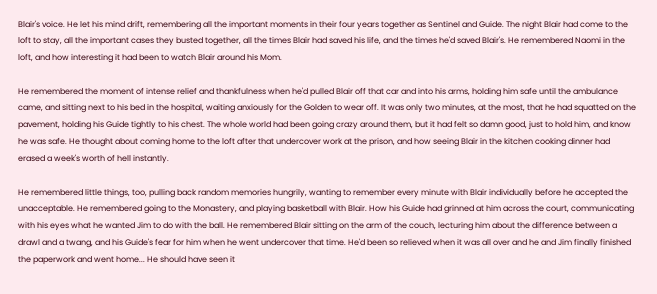Blair's voice. He let his mind drift, remembering all the important moments in their four years together as Sentinel and Guide. The night Blair had come to the loft to stay, all the important cases they busted together, all the times Blair had saved his life, and the times he'd saved Blair's. He remembered Naomi in the loft, and how interesting it had been to watch Blair around his Mom.

He remembered the moment of intense relief and thankfulness when he'd pulled Blair off that car and into his arms, holding him safe until the ambulance came, and sitting next to his bed in the hospital, waiting anxiously for the Golden to wear off. It was only two minutes, at the most, that he had squatted on the pavement, holding his Guide tightly to his chest. The whole world had been going crazy around them, but it had felt so damn good, just to hold him, and know he was safe. He thought about coming home to the loft after that undercover work at the prison, and how seeing Blair in the kitchen cooking dinner had erased a week's worth of hell instantly.

He remembered little things, too, pulling back random memories hungrily, wanting to remember every minute with Blair individually before he accepted the unacceptable. He remembered going to the Monastery, and playing basketball with Blair. How his Guide had grinned at him across the court, communicating with his eyes what he wanted Jim to do with the ball. He remembered Blair sitting on the arm of the couch, lecturing him about the difference between a drawl and a twang, and his Guide's fear for him when he went undercover that time. He'd been so relieved when it was all over and he and Jim finally finished the paperwork and went home... He should have seen it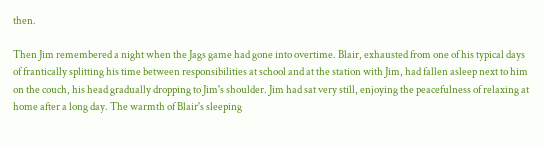then.

Then Jim remembered a night when the Jags game had gone into overtime. Blair, exhausted from one of his typical days of frantically splitting his time between responsibilities at school and at the station with Jim, had fallen asleep next to him on the couch, his head gradually dropping to Jim's shoulder. Jim had sat very still, enjoying the peacefulness of relaxing at home after a long day. The warmth of Blair's sleeping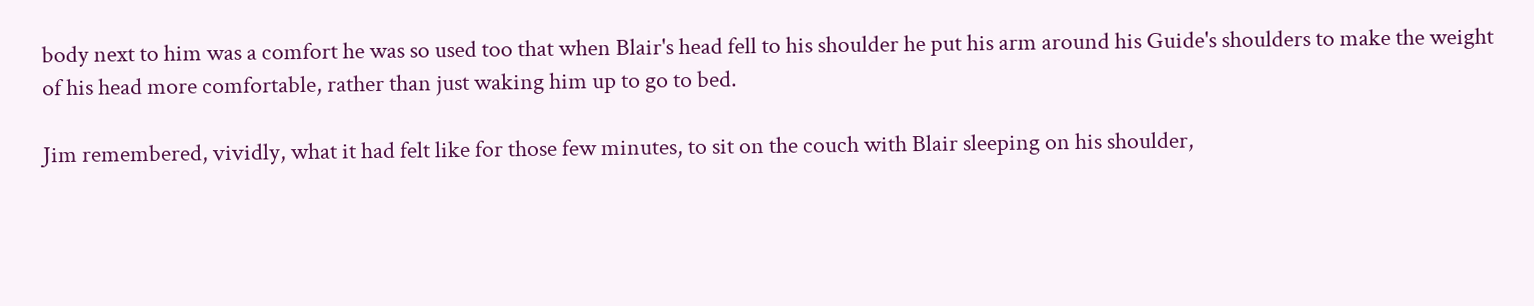body next to him was a comfort he was so used too that when Blair's head fell to his shoulder he put his arm around his Guide's shoulders to make the weight of his head more comfortable, rather than just waking him up to go to bed.

Jim remembered, vividly, what it had felt like for those few minutes, to sit on the couch with Blair sleeping on his shoulder,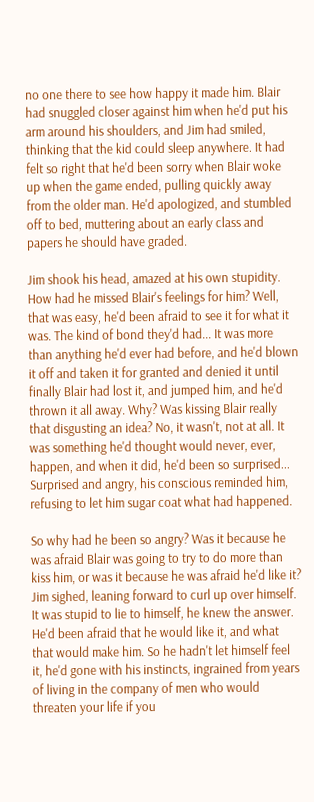no one there to see how happy it made him. Blair had snuggled closer against him when he'd put his arm around his shoulders, and Jim had smiled, thinking that the kid could sleep anywhere. It had felt so right that he'd been sorry when Blair woke up when the game ended, pulling quickly away from the older man. He'd apologized, and stumbled off to bed, muttering about an early class and papers he should have graded.

Jim shook his head, amazed at his own stupidity. How had he missed Blair's feelings for him? Well, that was easy, he'd been afraid to see it for what it was. The kind of bond they'd had... It was more than anything he'd ever had before, and he'd blown it off and taken it for granted and denied it until finally Blair had lost it, and jumped him, and he'd thrown it all away. Why? Was kissing Blair really that disgusting an idea? No, it wasn't, not at all. It was something he'd thought would never, ever, happen, and when it did, he'd been so surprised... Surprised and angry, his conscious reminded him, refusing to let him sugar coat what had happened.

So why had he been so angry? Was it because he was afraid Blair was going to try to do more than kiss him, or was it because he was afraid he'd like it? Jim sighed, leaning forward to curl up over himself. It was stupid to lie to himself, he knew the answer. He'd been afraid that he would like it, and what that would make him. So he hadn't let himself feel it, he'd gone with his instincts, ingrained from years of living in the company of men who would threaten your life if you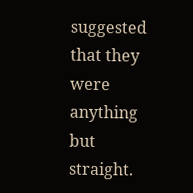suggested that they were anything but straight.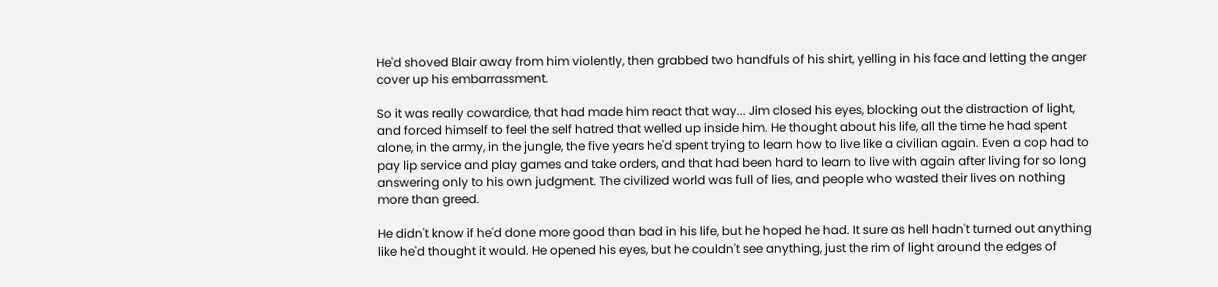He'd shoved Blair away from him violently, then grabbed two handfuls of his shirt, yelling in his face and letting the anger cover up his embarrassment.

So it was really cowardice, that had made him react that way... Jim closed his eyes, blocking out the distraction of light, and forced himself to feel the self hatred that welled up inside him. He thought about his life, all the time he had spent alone, in the army, in the jungle, the five years he'd spent trying to learn how to live like a civilian again. Even a cop had to pay lip service and play games and take orders, and that had been hard to learn to live with again after living for so long answering only to his own judgment. The civilized world was full of lies, and people who wasted their lives on nothing more than greed.

He didn't know if he'd done more good than bad in his life, but he hoped he had. It sure as hell hadn't turned out anything like he'd thought it would. He opened his eyes, but he couldn't see anything, just the rim of light around the edges of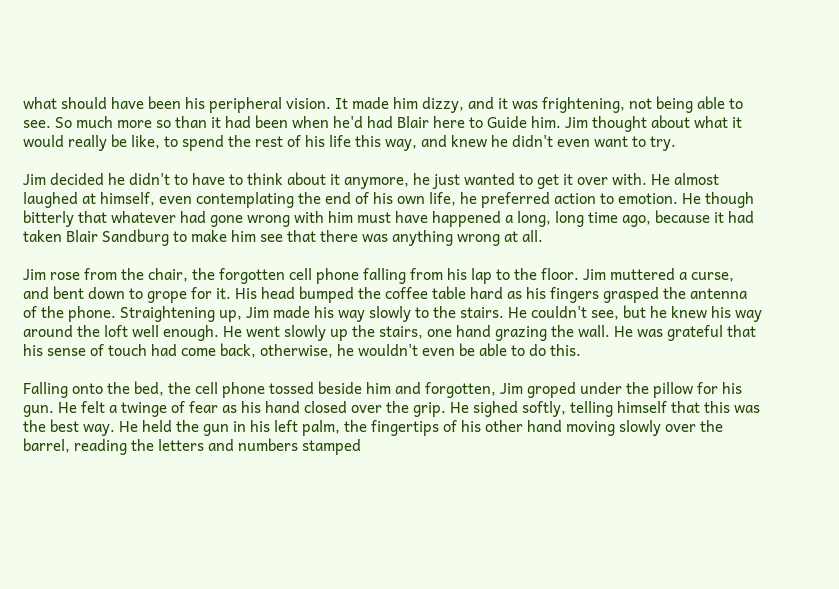what should have been his peripheral vision. It made him dizzy, and it was frightening, not being able to see. So much more so than it had been when he'd had Blair here to Guide him. Jim thought about what it would really be like, to spend the rest of his life this way, and knew he didn't even want to try.

Jim decided he didn't to have to think about it anymore, he just wanted to get it over with. He almost laughed at himself, even contemplating the end of his own life, he preferred action to emotion. He though bitterly that whatever had gone wrong with him must have happened a long, long time ago, because it had taken Blair Sandburg to make him see that there was anything wrong at all.

Jim rose from the chair, the forgotten cell phone falling from his lap to the floor. Jim muttered a curse, and bent down to grope for it. His head bumped the coffee table hard as his fingers grasped the antenna of the phone. Straightening up, Jim made his way slowly to the stairs. He couldn't see, but he knew his way around the loft well enough. He went slowly up the stairs, one hand grazing the wall. He was grateful that his sense of touch had come back, otherwise, he wouldn't even be able to do this.

Falling onto the bed, the cell phone tossed beside him and forgotten, Jim groped under the pillow for his gun. He felt a twinge of fear as his hand closed over the grip. He sighed softly, telling himself that this was the best way. He held the gun in his left palm, the fingertips of his other hand moving slowly over the barrel, reading the letters and numbers stamped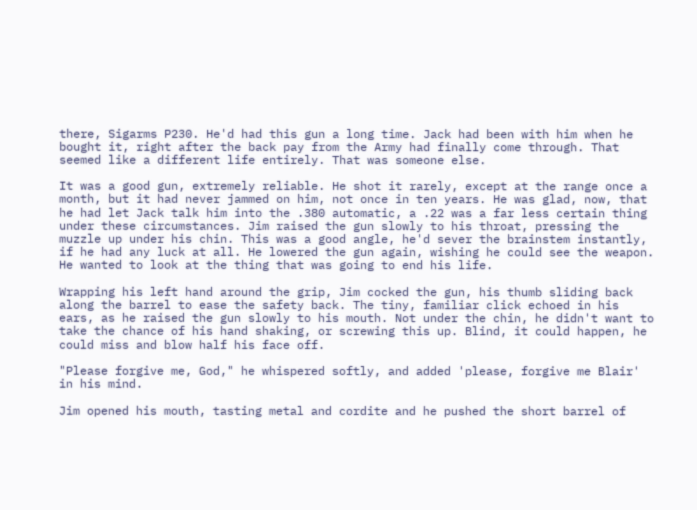there, Sigarms P230. He'd had this gun a long time. Jack had been with him when he bought it, right after the back pay from the Army had finally come through. That seemed like a different life entirely. That was someone else.

It was a good gun, extremely reliable. He shot it rarely, except at the range once a month, but it had never jammed on him, not once in ten years. He was glad, now, that he had let Jack talk him into the .380 automatic, a .22 was a far less certain thing under these circumstances. Jim raised the gun slowly to his throat, pressing the muzzle up under his chin. This was a good angle, he'd sever the brainstem instantly, if he had any luck at all. He lowered the gun again, wishing he could see the weapon. He wanted to look at the thing that was going to end his life.

Wrapping his left hand around the grip, Jim cocked the gun, his thumb sliding back along the barrel to ease the safety back. The tiny, familiar click echoed in his ears, as he raised the gun slowly to his mouth. Not under the chin, he didn't want to take the chance of his hand shaking, or screwing this up. Blind, it could happen, he could miss and blow half his face off.

"Please forgive me, God," he whispered softly, and added 'please, forgive me Blair' in his mind.

Jim opened his mouth, tasting metal and cordite and he pushed the short barrel of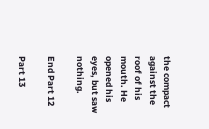the compact against the roof of his mouth. He opened his eyes, but saw nothing.

End Part 12

Part 13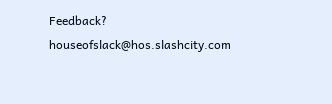Feedback? houseofslack@hos.slashcity.com